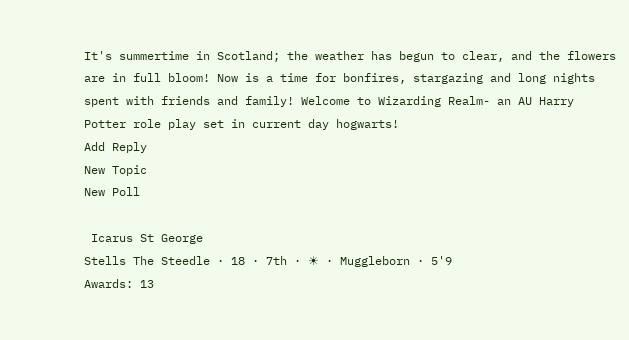It's summertime in Scotland; the weather has begun to clear, and the flowers are in full bloom! Now is a time for bonfires, stargazing and long nights spent with friends and family! Welcome to Wizarding Realm- an AU Harry Potter role play set in current day hogwarts!
Add Reply
New Topic
New Poll

 Icarus St George
Stells The Steedle · 18 · 7th · ☀ · Muggleborn · 5'9
Awards: 13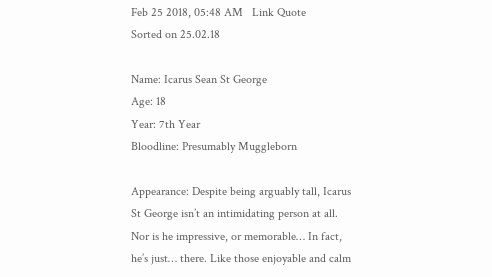Feb 25 2018, 05:48 AM   Link Quote
Sorted on 25.02.18

Name: Icarus Sean St George
Age: 18
Year: 7th Year
Bloodline: Presumably Muggleborn

Appearance: Despite being arguably tall, Icarus St George isn’t an intimidating person at all. Nor is he impressive, or memorable… In fact, he’s just… there. Like those enjoyable and calm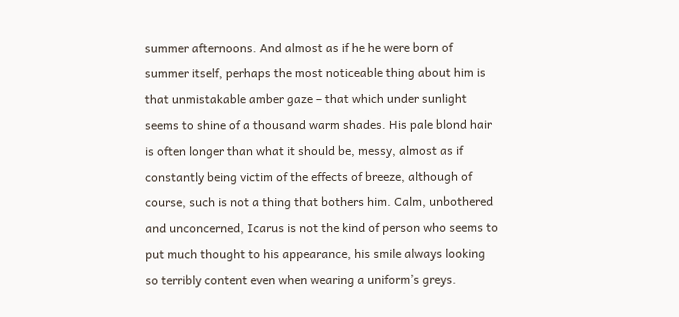summer afternoons. And almost as if he he were born of summer itself, perhaps the most noticeable thing about him is that unmistakable amber gaze – that which under sunlight seems to shine of a thousand warm shades. His pale blond hair is often longer than what it should be, messy, almost as if constantly being victim of the effects of breeze, although of course, such is not a thing that bothers him. Calm, unbothered and unconcerned, Icarus is not the kind of person who seems to put much thought to his appearance, his smile always looking so terribly content even when wearing a uniform’s greys.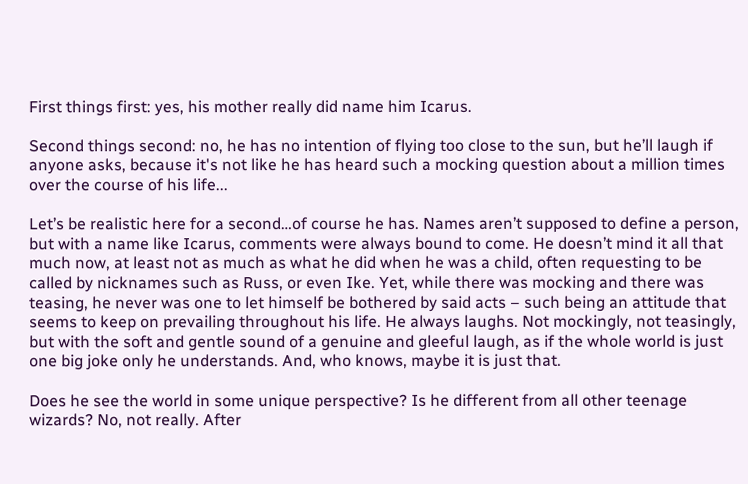First things first: yes, his mother really did name him Icarus.

Second things second: no, he has no intention of flying too close to the sun, but he’ll laugh if anyone asks, because it's not like he has heard such a mocking question about a million times over the course of his life...

Let’s be realistic here for a second…of course he has. Names aren’t supposed to define a person, but with a name like Icarus, comments were always bound to come. He doesn’t mind it all that much now, at least not as much as what he did when he was a child, often requesting to be called by nicknames such as Russ, or even Ike. Yet, while there was mocking and there was teasing, he never was one to let himself be bothered by said acts – such being an attitude that seems to keep on prevailing throughout his life. He always laughs. Not mockingly, not teasingly, but with the soft and gentle sound of a genuine and gleeful laugh, as if the whole world is just one big joke only he understands. And, who knows, maybe it is just that.

Does he see the world in some unique perspective? Is he different from all other teenage wizards? No, not really. After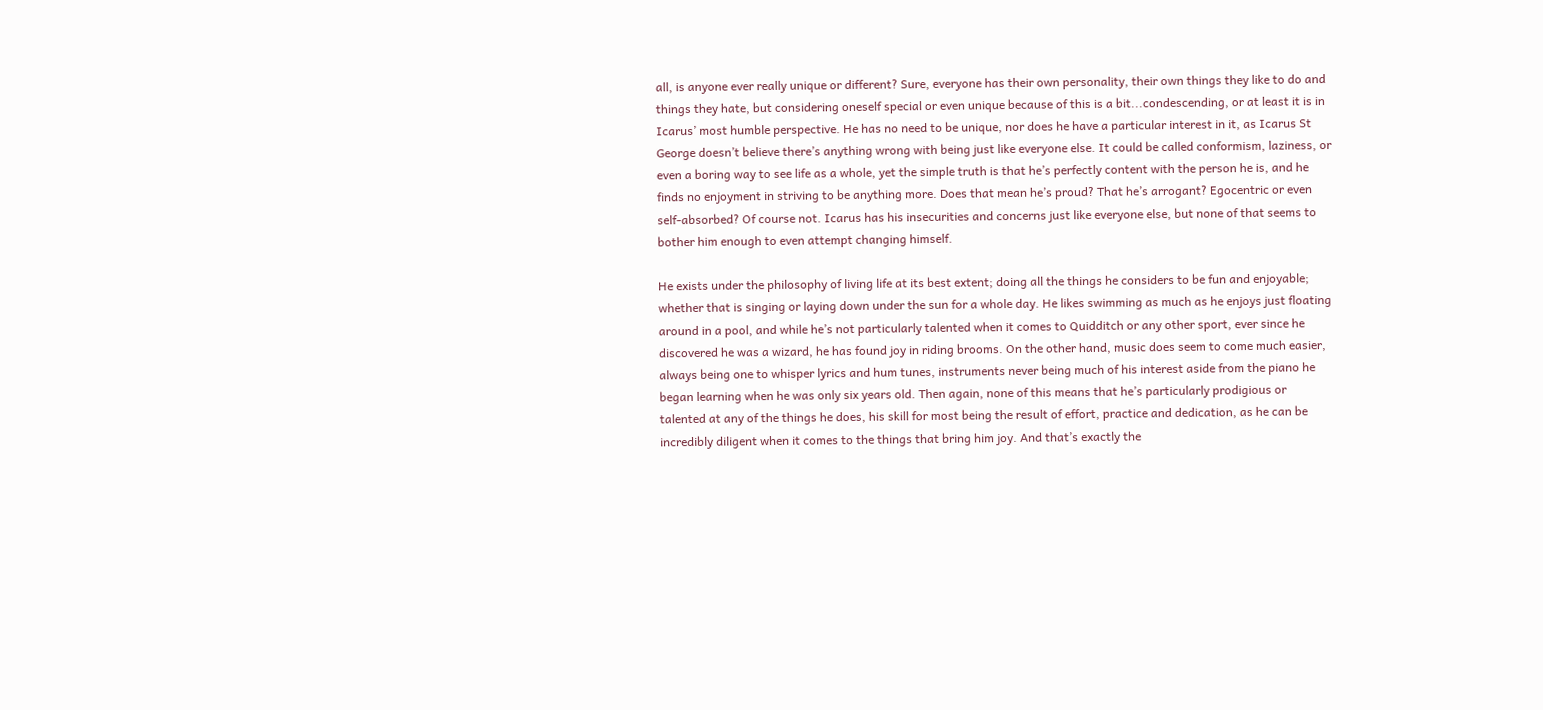all, is anyone ever really unique or different? Sure, everyone has their own personality, their own things they like to do and things they hate, but considering oneself special or even unique because of this is a bit...condescending, or at least it is in Icarus’ most humble perspective. He has no need to be unique, nor does he have a particular interest in it, as Icarus St George doesn’t believe there’s anything wrong with being just like everyone else. It could be called conformism, laziness, or even a boring way to see life as a whole, yet the simple truth is that he’s perfectly content with the person he is, and he finds no enjoyment in striving to be anything more. Does that mean he’s proud? That he’s arrogant? Egocentric or even self-absorbed? Of course not. Icarus has his insecurities and concerns just like everyone else, but none of that seems to bother him enough to even attempt changing himself.

He exists under the philosophy of living life at its best extent; doing all the things he considers to be fun and enjoyable; whether that is singing or laying down under the sun for a whole day. He likes swimming as much as he enjoys just floating around in a pool, and while he’s not particularly talented when it comes to Quidditch or any other sport, ever since he discovered he was a wizard, he has found joy in riding brooms. On the other hand, music does seem to come much easier, always being one to whisper lyrics and hum tunes, instruments never being much of his interest aside from the piano he began learning when he was only six years old. Then again, none of this means that he’s particularly prodigious or talented at any of the things he does, his skill for most being the result of effort, practice and dedication, as he can be incredibly diligent when it comes to the things that bring him joy. And that’s exactly the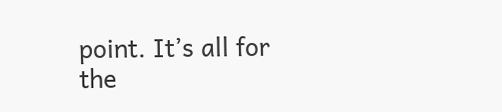point. It’s all for the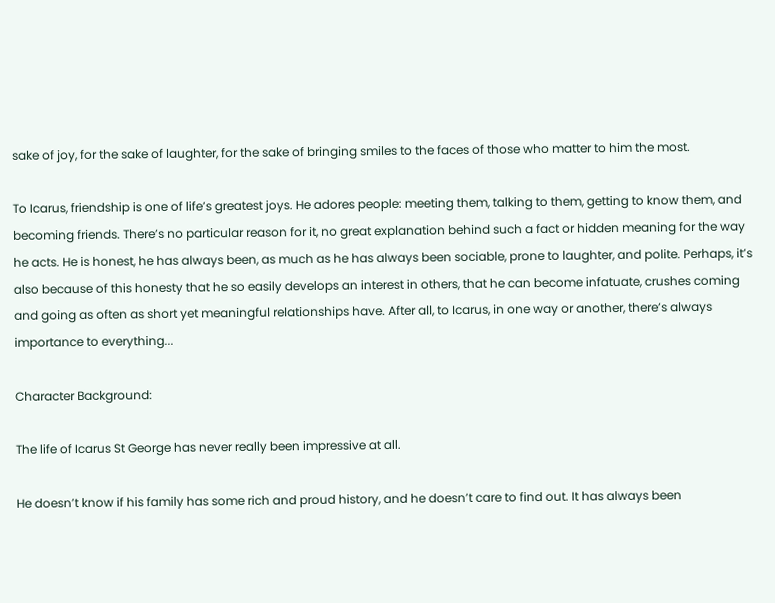sake of joy, for the sake of laughter, for the sake of bringing smiles to the faces of those who matter to him the most.

To Icarus, friendship is one of life’s greatest joys. He adores people: meeting them, talking to them, getting to know them, and becoming friends. There’s no particular reason for it, no great explanation behind such a fact or hidden meaning for the way he acts. He is honest, he has always been, as much as he has always been sociable, prone to laughter, and polite. Perhaps, it’s also because of this honesty that he so easily develops an interest in others, that he can become infatuate, crushes coming and going as often as short yet meaningful relationships have. After all, to Icarus, in one way or another, there’s always importance to everything...

Character Background:

The life of Icarus St George has never really been impressive at all.

He doesn’t know if his family has some rich and proud history, and he doesn’t care to find out. It has always been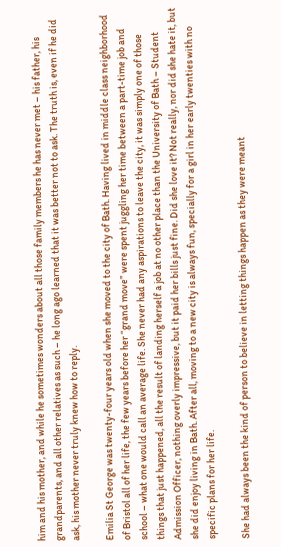him and his mother, and while he sometimes wonders about all those family members he has never met – his father, his grandparents, and all other relatives as such – he long ago learned that it was better not to ask. The truth is, even if he did ask, his mother never truly knew how to reply.

Emilia St George was twenty-four years old when she moved to the city of Bath. Having lived in middle class neighborhood of Bristol all of her life, the few years before her “grand move” were spent juggling her time between a part-time job and school – what one would call an average life. She never had any aspirations to leave the city, it was simply one of those things that just happened, all the result of landing herself a job at no other place than the University of Bath – Student Admission Officer, nothing overly impressive, but it paid her bills just fine. Did she love it? Not really, nor did she hate it, but she did enjoy living in Bath. After all, moving to a new city is always fun, specially for a girl in her early twenties with no specific plans for her life.

She had always been the kind of person to believe in letting things happen as they were meant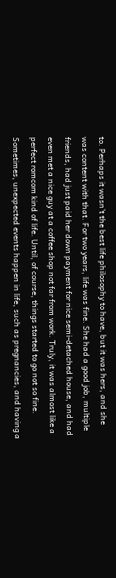to. Perhaps it wasn’t the best life philosophy to have, but it was hers, and she was content with that. For two years, life was fine. She had a good job, multiple friends, had just paid her down payment for nice semi-detached house, and had even met a nice guy at a coffee shop not far from work. Truly, it was almost like a perfect romcom kind of life. Until, of course, things started to go not so fine. Sometimes, unexpected events happen in life, such as pregnancies, and having a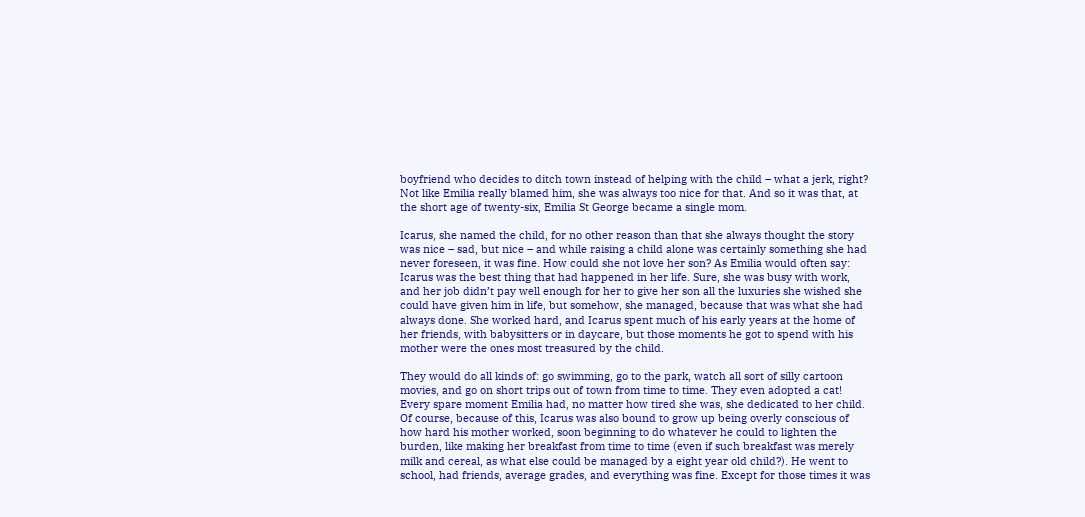boyfriend who decides to ditch town instead of helping with the child – what a jerk, right? Not like Emilia really blamed him, she was always too nice for that. And so it was that, at the short age of twenty-six, Emilia St George became a single mom.

Icarus, she named the child, for no other reason than that she always thought the story was nice – sad, but nice – and while raising a child alone was certainly something she had never foreseen, it was fine. How could she not love her son? As Emilia would often say: Icarus was the best thing that had happened in her life. Sure, she was busy with work, and her job didn’t pay well enough for her to give her son all the luxuries she wished she could have given him in life, but somehow, she managed, because that was what she had always done. She worked hard, and Icarus spent much of his early years at the home of her friends, with babysitters or in daycare, but those moments he got to spend with his mother were the ones most treasured by the child.

They would do all kinds of: go swimming, go to the park, watch all sort of silly cartoon movies, and go on short trips out of town from time to time. They even adopted a cat! Every spare moment Emilia had, no matter how tired she was, she dedicated to her child. Of course, because of this, Icarus was also bound to grow up being overly conscious of how hard his mother worked, soon beginning to do whatever he could to lighten the burden, like making her breakfast from time to time (even if such breakfast was merely milk and cereal, as what else could be managed by a eight year old child?). He went to school, had friends, average grades, and everything was fine. Except for those times it was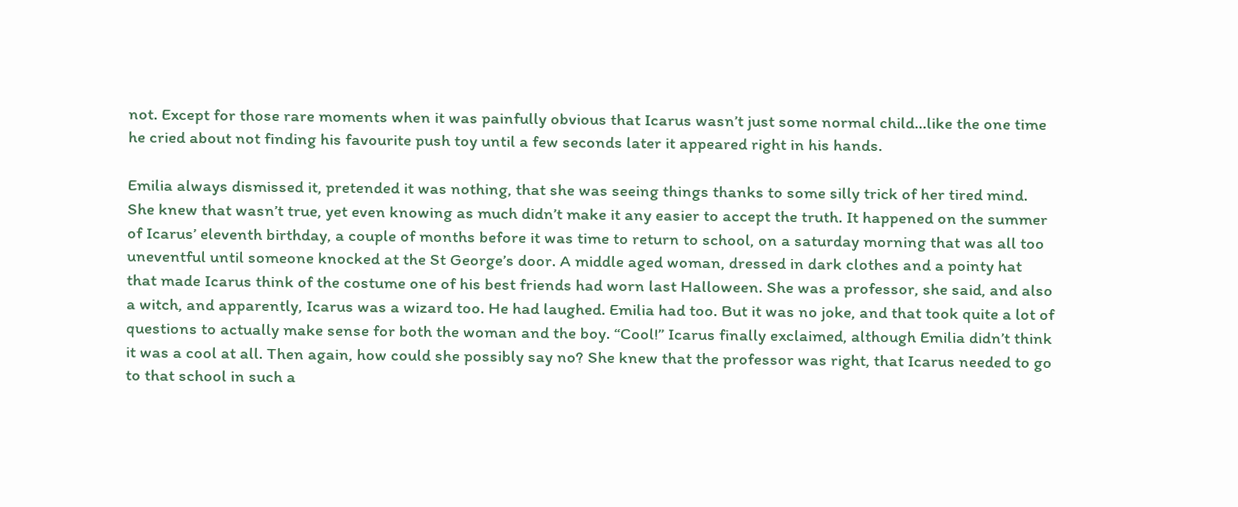not. Except for those rare moments when it was painfully obvious that Icarus wasn’t just some normal child...like the one time he cried about not finding his favourite push toy until a few seconds later it appeared right in his hands.

Emilia always dismissed it, pretended it was nothing, that she was seeing things thanks to some silly trick of her tired mind. She knew that wasn’t true, yet even knowing as much didn’t make it any easier to accept the truth. It happened on the summer of Icarus’ eleventh birthday, a couple of months before it was time to return to school, on a saturday morning that was all too uneventful until someone knocked at the St George’s door. A middle aged woman, dressed in dark clothes and a pointy hat that made Icarus think of the costume one of his best friends had worn last Halloween. She was a professor, she said, and also a witch, and apparently, Icarus was a wizard too. He had laughed. Emilia had too. But it was no joke, and that took quite a lot of questions to actually make sense for both the woman and the boy. “Cool!” Icarus finally exclaimed, although Emilia didn’t think it was a cool at all. Then again, how could she possibly say no? She knew that the professor was right, that Icarus needed to go to that school in such a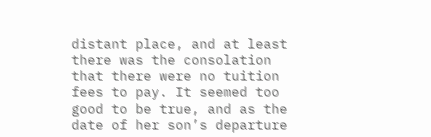distant place, and at least there was the consolation that there were no tuition fees to pay. It seemed too good to be true, and as the date of her son’s departure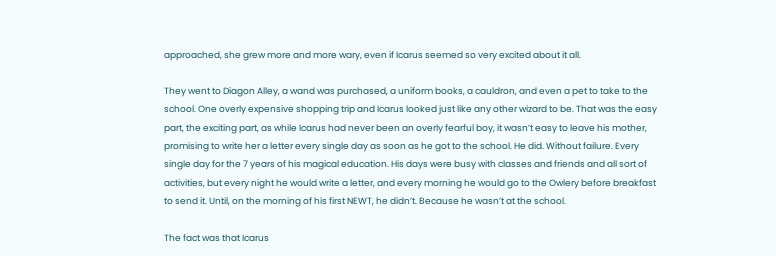approached, she grew more and more wary, even if Icarus seemed so very excited about it all.

They went to Diagon Alley, a wand was purchased, a uniform books, a cauldron, and even a pet to take to the school. One overly expensive shopping trip and Icarus looked just like any other wizard to be. That was the easy part, the exciting part, as while Icarus had never been an overly fearful boy, it wasn’t easy to leave his mother, promising to write her a letter every single day as soon as he got to the school. He did. Without failure. Every single day for the 7 years of his magical education. His days were busy with classes and friends and all sort of activities, but every night he would write a letter, and every morning he would go to the Owlery before breakfast to send it. Until, on the morning of his first NEWT, he didn’t. Because he wasn’t at the school.

The fact was that Icarus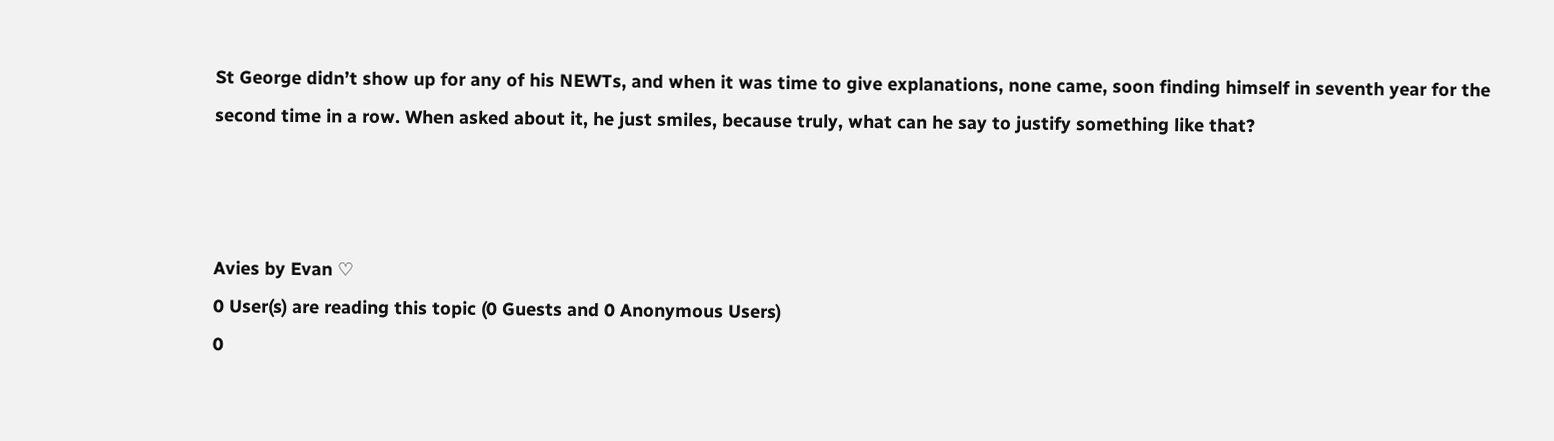St George didn’t show up for any of his NEWTs, and when it was time to give explanations, none came, soon finding himself in seventh year for the second time in a row. When asked about it, he just smiles, because truly, what can he say to justify something like that?



Avies by Evan ♡
0 User(s) are reading this topic (0 Guests and 0 Anonymous Users)
0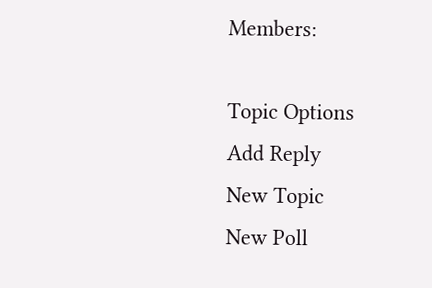Members:

Topic Options
Add Reply
New Topic
New Poll